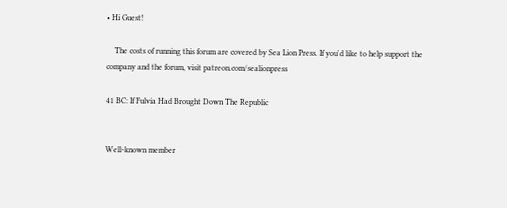• Hi Guest!

    The costs of running this forum are covered by Sea Lion Press. If you'd like to help support the company and the forum, visit patreon.com/sealionpress

41 BC: If Fulvia Had Brought Down The Republic


Well-known member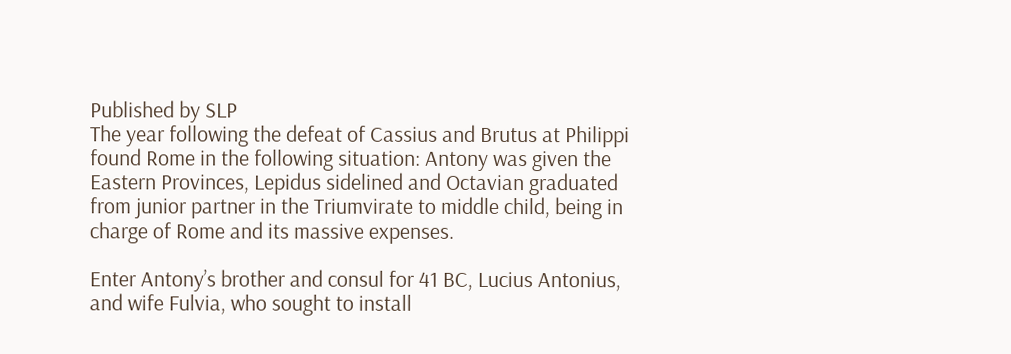Published by SLP
The year following the defeat of Cassius and Brutus at Philippi found Rome in the following situation: Antony was given the Eastern Provinces, Lepidus sidelined and Octavian graduated from junior partner in the Triumvirate to middle child, being in charge of Rome and its massive expenses.

Enter Antony’s brother and consul for 41 BC, Lucius Antonius, and wife Fulvia, who sought to install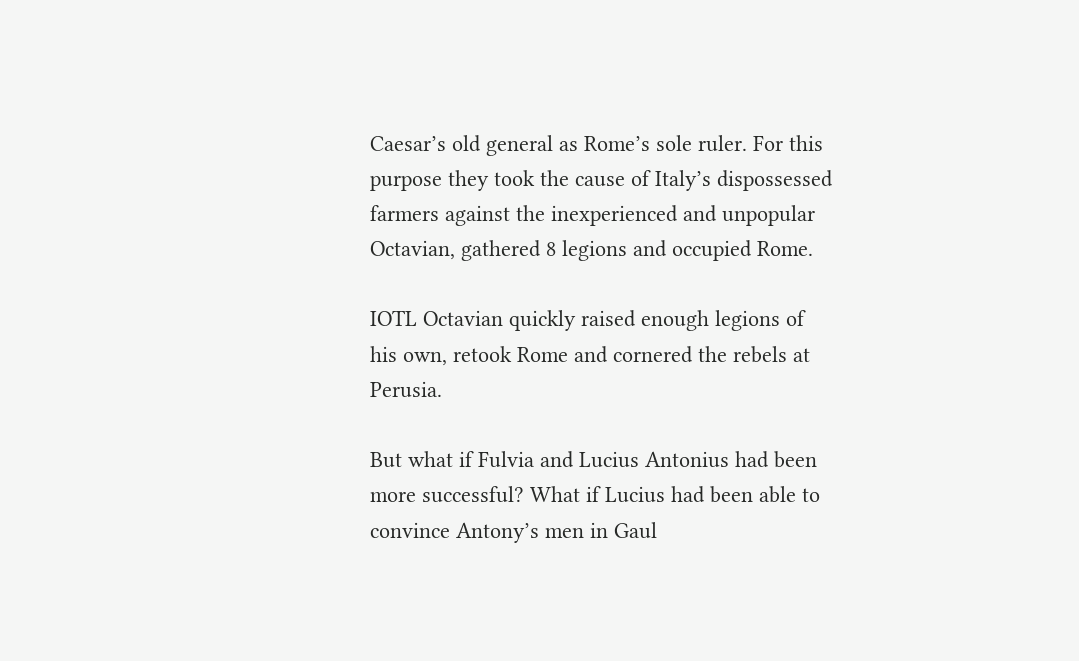Caesar’s old general as Rome’s sole ruler. For this purpose they took the cause of Italy’s dispossessed farmers against the inexperienced and unpopular Octavian, gathered 8 legions and occupied Rome.

IOTL Octavian quickly raised enough legions of his own, retook Rome and cornered the rebels at Perusia.

But what if Fulvia and Lucius Antonius had been more successful? What if Lucius had been able to convince Antony’s men in Gaul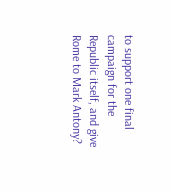to support one final campaign for the Republic itself, and give Rome to Mark Antony?